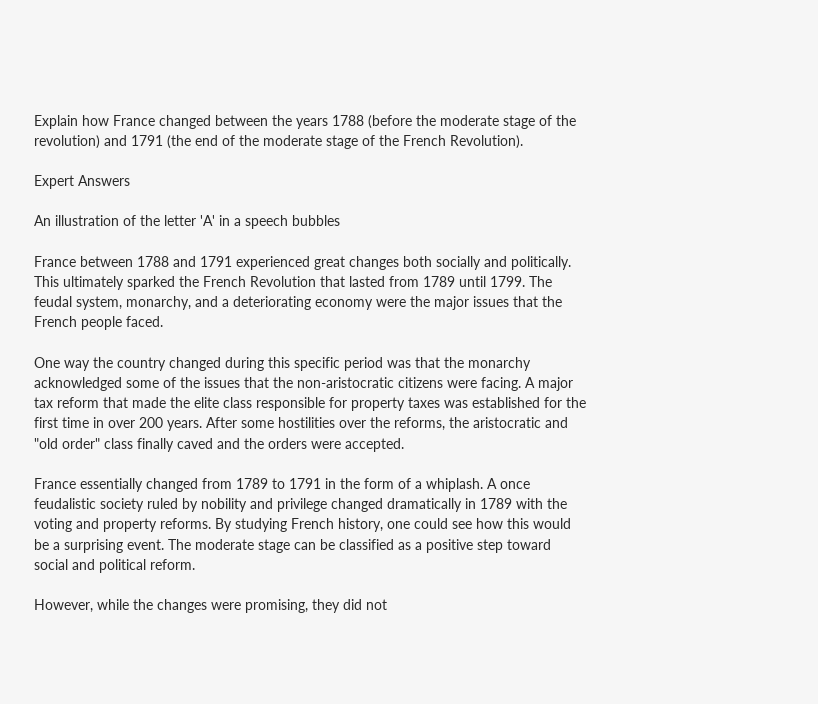Explain how France changed between the years 1788 (before the moderate stage of the revolution) and 1791 (the end of the moderate stage of the French Revolution).

Expert Answers

An illustration of the letter 'A' in a speech bubbles

France between 1788 and 1791 experienced great changes both socially and politically. This ultimately sparked the French Revolution that lasted from 1789 until 1799. The feudal system, monarchy, and a deteriorating economy were the major issues that the French people faced.

One way the country changed during this specific period was that the monarchy acknowledged some of the issues that the non-aristocratic citizens were facing. A major tax reform that made the elite class responsible for property taxes was established for the first time in over 200 years. After some hostilities over the reforms, the aristocratic and "old order" class finally caved and the orders were accepted.

France essentially changed from 1789 to 1791 in the form of a whiplash. A once feudalistic society ruled by nobility and privilege changed dramatically in 1789 with the voting and property reforms. By studying French history, one could see how this would be a surprising event. The moderate stage can be classified as a positive step toward social and political reform.

However, while the changes were promising, they did not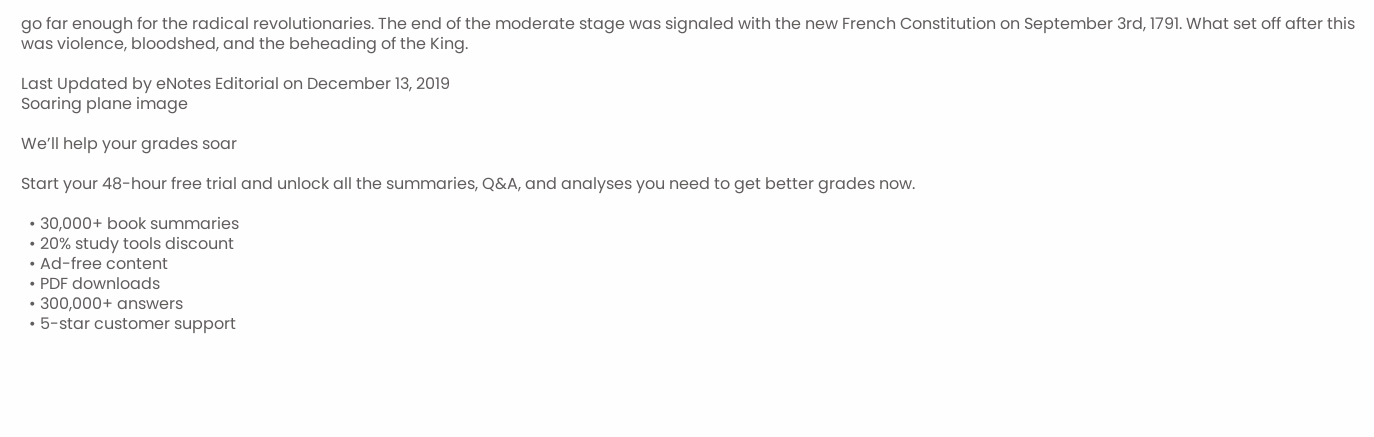go far enough for the radical revolutionaries. The end of the moderate stage was signaled with the new French Constitution on September 3rd, 1791. What set off after this was violence, bloodshed, and the beheading of the King.

Last Updated by eNotes Editorial on December 13, 2019
Soaring plane image

We’ll help your grades soar

Start your 48-hour free trial and unlock all the summaries, Q&A, and analyses you need to get better grades now.

  • 30,000+ book summaries
  • 20% study tools discount
  • Ad-free content
  • PDF downloads
  • 300,000+ answers
  • 5-star customer support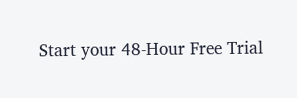Start your 48-Hour Free Trial